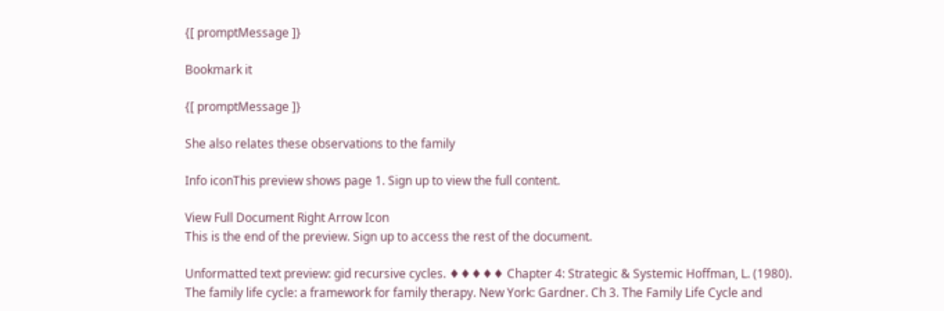{[ promptMessage ]}

Bookmark it

{[ promptMessage ]}

She also relates these observations to the family

Info iconThis preview shows page 1. Sign up to view the full content.

View Full Document Right Arrow Icon
This is the end of the preview. Sign up to access the rest of the document.

Unformatted text preview: gid recursive cycles. ♦♦♦♦♦ Chapter 4: Strategic & Systemic Hoffman, L. (1980). The family life cycle: a framework for family therapy. New York: Gardner. Ch 3. The Family Life Cycle and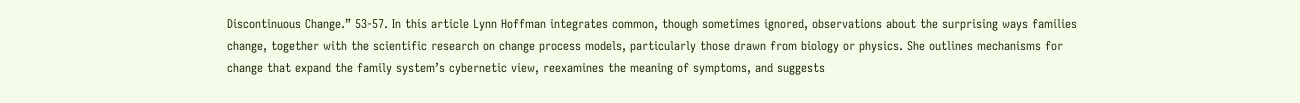Discontinuous Change.” 53-57. In this article Lynn Hoffman integrates common, though sometimes ignored, observations about the surprising ways families change, together with the scientific research on change process models, particularly those drawn from biology or physics. She outlines mechanisms for change that expand the family system’s cybernetic view, reexamines the meaning of symptoms, and suggests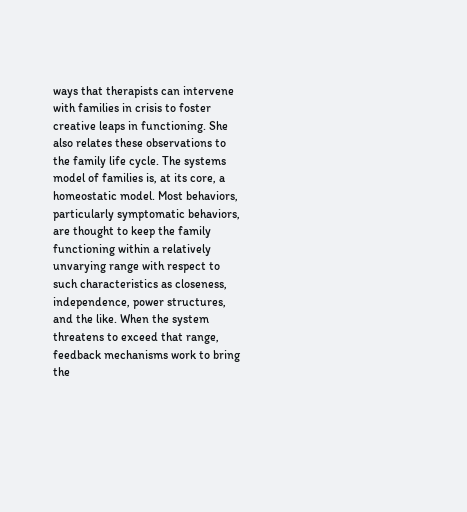ways that therapists can intervene with families in crisis to foster creative leaps in functioning. She also relates these observations to the family life cycle. The systems model of families is, at its core, a homeostatic model. Most behaviors, particularly symptomatic behaviors, are thought to keep the family functioning within a relatively unvarying range with respect to such characteristics as closeness, independence, power structures, and the like. When the system threatens to exceed that range, feedback mechanisms work to bring the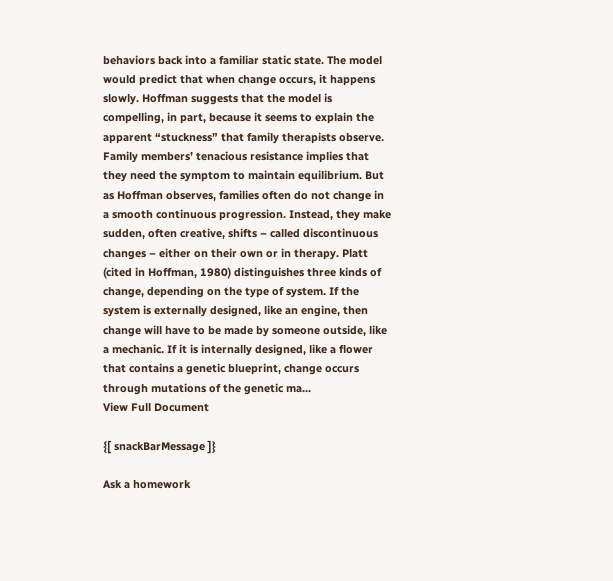behaviors back into a familiar static state. The model would predict that when change occurs, it happens slowly. Hoffman suggests that the model is compelling, in part, because it seems to explain the apparent “stuckness” that family therapists observe. Family members’ tenacious resistance implies that they need the symptom to maintain equilibrium. But as Hoffman observes, families often do not change in a smooth continuous progression. Instead, they make sudden, often creative, shifts – called discontinuous changes – either on their own or in therapy. Platt (cited in Hoffman, 1980) distinguishes three kinds of change, depending on the type of system. If the system is externally designed, like an engine, then change will have to be made by someone outside, like a mechanic. If it is internally designed, like a flower that contains a genetic blueprint, change occurs through mutations of the genetic ma...
View Full Document

{[ snackBarMessage ]}

Ask a homework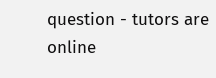question - tutors are online